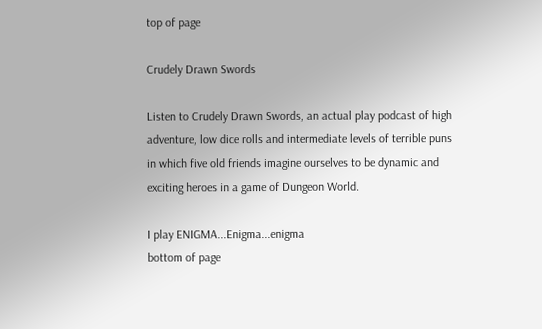top of page

Crudely Drawn Swords

Listen to Crudely Drawn Swords, an actual play podcast of high adventure, low dice rolls and intermediate levels of terrible puns in which five old friends imagine ourselves to be dynamic and exciting heroes in a game of Dungeon World.

I play ENIGMA...Enigma...enigma
bottom of page